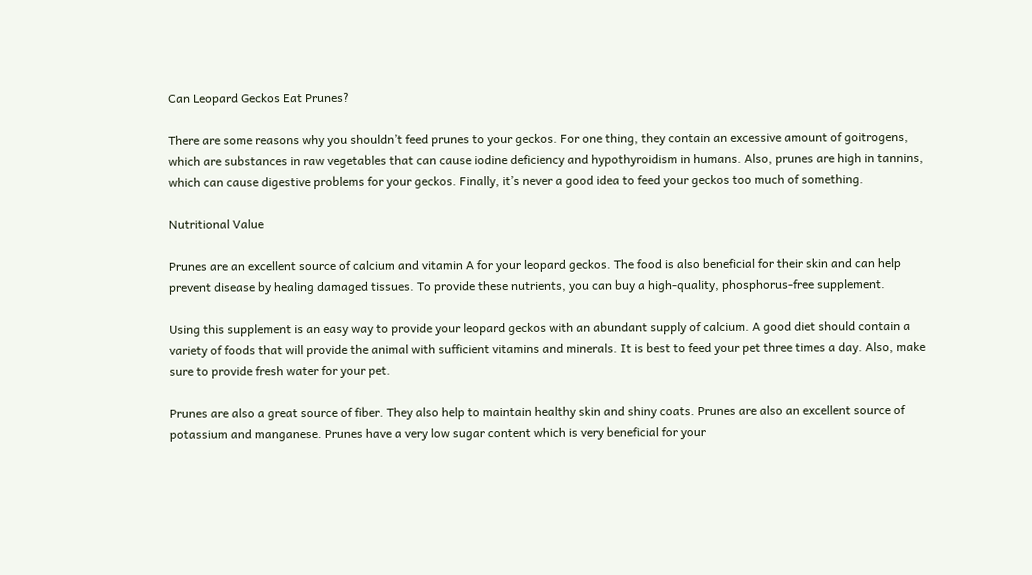Can Leopard Geckos Eat Prunes?

There are some reasons why you shouldn’t feed prunes to your geckos. For one thing, they contain an excessive amount of goitrogens, which are substances in raw vegetables that can cause iodine deficiency and hypothyroidism in humans. Also, prunes are high in tannins, which can cause digestive problems for your geckos. Finally, it’s never a good idea to feed your geckos too much of something.

Nutritional Value

Prunes are an excellent source of calcium and vitamin A for your leopard geckos. The food is also beneficial for their skin and can help prevent disease by healing damaged tissues. To provide these nutrients, you can buy a high-quality, phosphorus-free supplement.

Using this supplement is an easy way to provide your leopard geckos with an abundant supply of calcium. A good diet should contain a variety of foods that will provide the animal with sufficient vitamins and minerals. It is best to feed your pet three times a day. Also, make sure to provide fresh water for your pet.

Prunes are also a great source of fiber. They also help to maintain healthy skin and shiny coats. Prunes are also an excellent source of potassium and manganese. Prunes have a very low sugar content which is very beneficial for your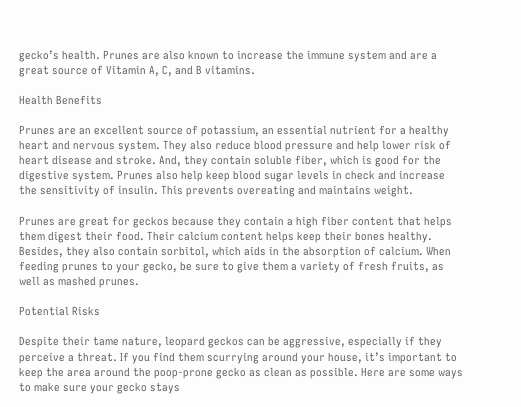gecko’s health. Prunes are also known to increase the immune system and are a great source of Vitamin A, C, and B vitamins.

Health Benefits

Prunes are an excellent source of potassium, an essential nutrient for a healthy heart and nervous system. They also reduce blood pressure and help lower risk of heart disease and stroke. And, they contain soluble fiber, which is good for the digestive system. Prunes also help keep blood sugar levels in check and increase the sensitivity of insulin. This prevents overeating and maintains weight.

Prunes are great for geckos because they contain a high fiber content that helps them digest their food. Their calcium content helps keep their bones healthy. Besides, they also contain sorbitol, which aids in the absorption of calcium. When feeding prunes to your gecko, be sure to give them a variety of fresh fruits, as well as mashed prunes.

Potential Risks

Despite their tame nature, leopard geckos can be aggressive, especially if they perceive a threat. If you find them scurrying around your house, it’s important to keep the area around the poop-prone gecko as clean as possible. Here are some ways to make sure your gecko stays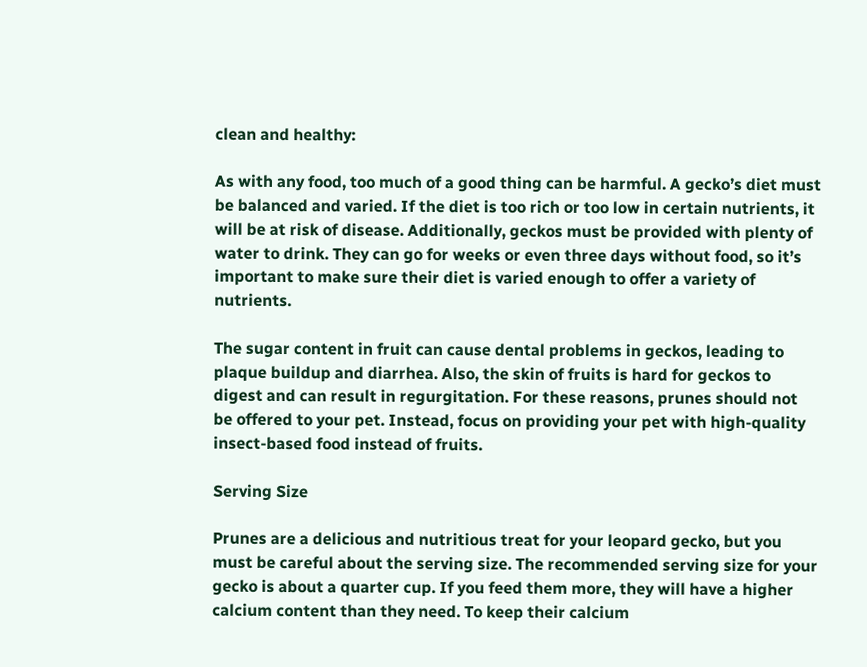clean and healthy:

As with any food, too much of a good thing can be harmful. A gecko’s diet must be balanced and varied. If the diet is too rich or too low in certain nutrients, it will be at risk of disease. Additionally, geckos must be provided with plenty of water to drink. They can go for weeks or even three days without food, so it’s important to make sure their diet is varied enough to offer a variety of nutrients.

The sugar content in fruit can cause dental problems in geckos, leading to plaque buildup and diarrhea. Also, the skin of fruits is hard for geckos to digest and can result in regurgitation. For these reasons, prunes should not be offered to your pet. Instead, focus on providing your pet with high-quality insect-based food instead of fruits.

Serving Size

Prunes are a delicious and nutritious treat for your leopard gecko, but you must be careful about the serving size. The recommended serving size for your gecko is about a quarter cup. If you feed them more, they will have a higher calcium content than they need. To keep their calcium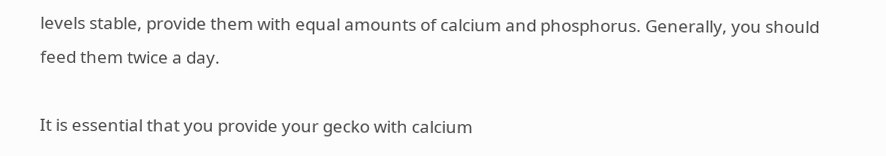levels stable, provide them with equal amounts of calcium and phosphorus. Generally, you should feed them twice a day.

It is essential that you provide your gecko with calcium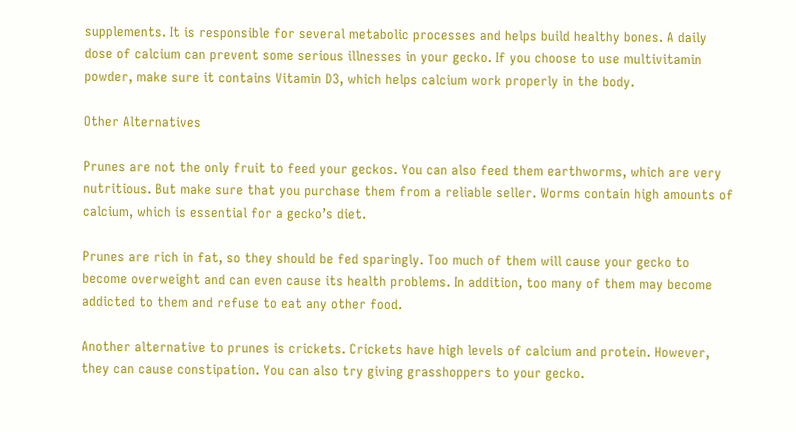supplements. It is responsible for several metabolic processes and helps build healthy bones. A daily dose of calcium can prevent some serious illnesses in your gecko. If you choose to use multivitamin powder, make sure it contains Vitamin D3, which helps calcium work properly in the body.

Other Alternatives

Prunes are not the only fruit to feed your geckos. You can also feed them earthworms, which are very nutritious. But make sure that you purchase them from a reliable seller. Worms contain high amounts of calcium, which is essential for a gecko’s diet.

Prunes are rich in fat, so they should be fed sparingly. Too much of them will cause your gecko to become overweight and can even cause its health problems. In addition, too many of them may become addicted to them and refuse to eat any other food.

Another alternative to prunes is crickets. Crickets have high levels of calcium and protein. However, they can cause constipation. You can also try giving grasshoppers to your gecko.